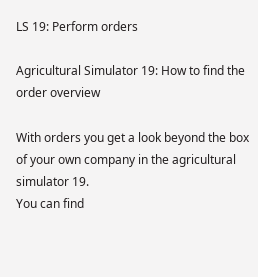LS 19: Perform orders

Agricultural Simulator 19: How to find the order overview

With orders you get a look beyond the box of your own company in the agricultural simulator 19.
You can find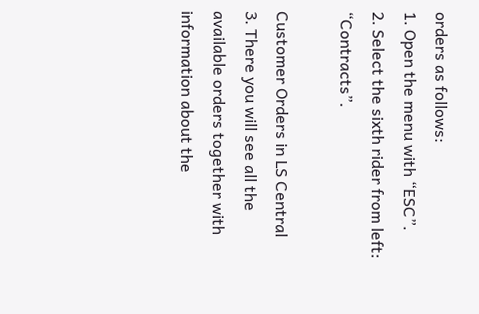orders as follows:
1. Open the menu with “ESC”.
2. Select the sixth rider from left: “Contracts”.

Customer Orders in LS Central
3. There you will see all the available orders together with information about the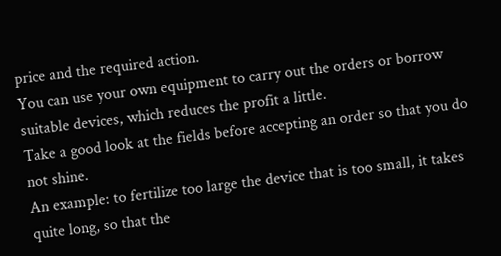price and the required action.
You can use your own equipment to carry out the orders or borrow suitable devices, which reduces the profit a little.
Take a good look at the fields before accepting an order so that you do not shine.
An example: to fertilize too large the device that is too small, it takes quite long, so that the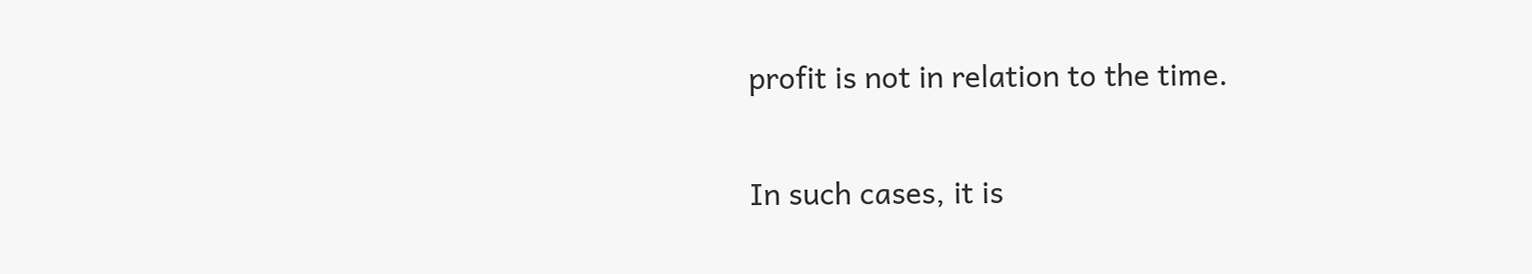profit is not in relation to the time.

In such cases, it is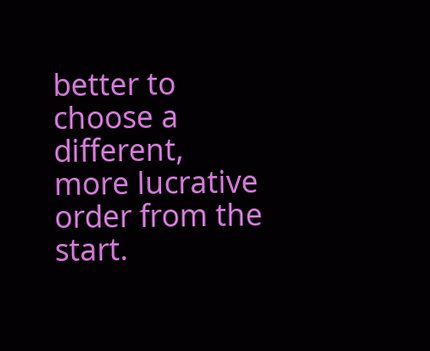better to choose a different, more lucrative order from the start.